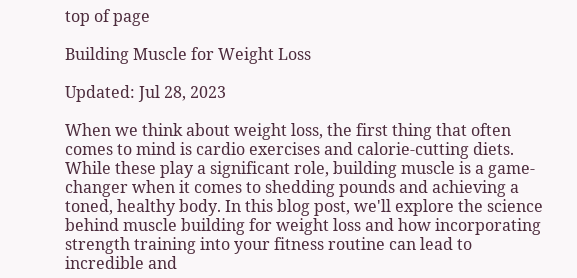top of page

Building Muscle for Weight Loss

Updated: Jul 28, 2023

When we think about weight loss, the first thing that often comes to mind is cardio exercises and calorie-cutting diets. While these play a significant role, building muscle is a game-changer when it comes to shedding pounds and achieving a toned, healthy body. In this blog post, we'll explore the science behind muscle building for weight loss and how incorporating strength training into your fitness routine can lead to incredible and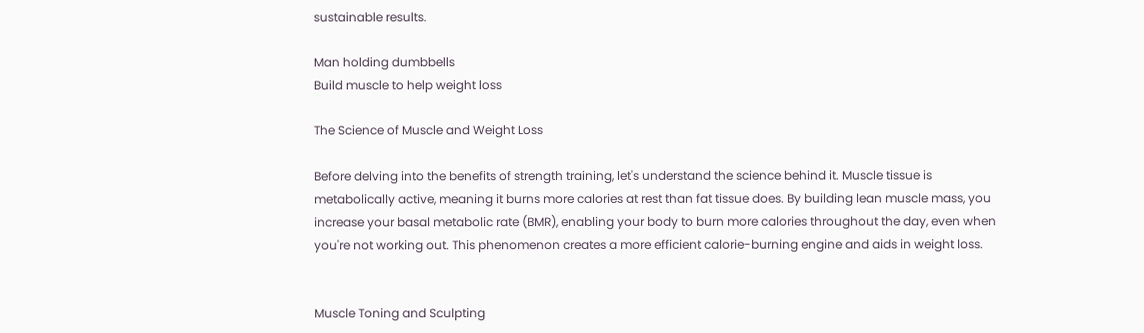sustainable results.

Man holding dumbbells
Build muscle to help weight loss

The Science of Muscle and Weight Loss

Before delving into the benefits of strength training, let's understand the science behind it. Muscle tissue is metabolically active, meaning it burns more calories at rest than fat tissue does. By building lean muscle mass, you increase your basal metabolic rate (BMR), enabling your body to burn more calories throughout the day, even when you're not working out. This phenomenon creates a more efficient calorie-burning engine and aids in weight loss.


Muscle Toning and Sculpting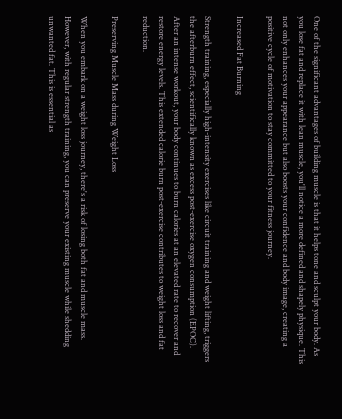One of the significant advantages of building muscle is that it helps tone and sculpt your body. As you lose fat and replace it with lean muscle, you'll notice a more defined and shapely physique. This not only enhances your appearance but also boosts your confidence and body image, creating a positive cycle of motivation to stay committed to your fitness journey.

Increased Fat Burning

Strength training, especially high-intensity exercises like circuit training and weight lifting, triggers the afterburn effect, scientifically known as excess post-exercise oxygen consumption (EPOC). After an intense workout, your body continues to burn calories at an elevated rate to recover and restore energy levels. This extended calorie burn post-exercise contributes to weight loss and fat reduction.

Preserving Muscle Mass during Weight Loss

When you embark on a weight loss journey, there's a risk of losing both fat and muscle mass. However, with regular strength training, you can preserve your existing muscle while shedding unwanted fat. This is essential as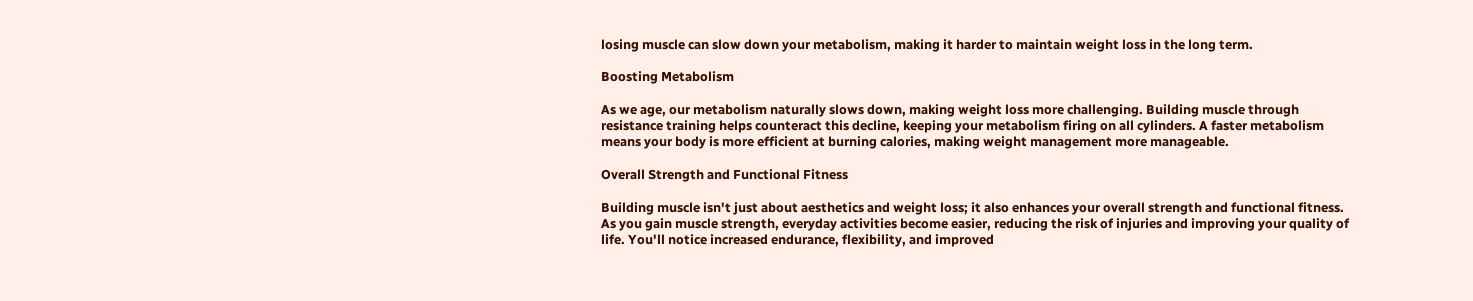losing muscle can slow down your metabolism, making it harder to maintain weight loss in the long term.

Boosting Metabolism

As we age, our metabolism naturally slows down, making weight loss more challenging. Building muscle through resistance training helps counteract this decline, keeping your metabolism firing on all cylinders. A faster metabolism means your body is more efficient at burning calories, making weight management more manageable.

Overall Strength and Functional Fitness

Building muscle isn't just about aesthetics and weight loss; it also enhances your overall strength and functional fitness. As you gain muscle strength, everyday activities become easier, reducing the risk of injuries and improving your quality of life. You'll notice increased endurance, flexibility, and improved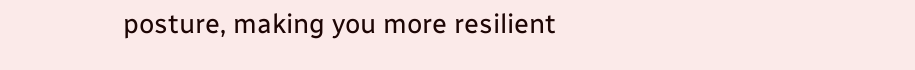posture, making you more resilient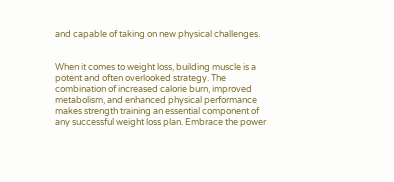and capable of taking on new physical challenges.


When it comes to weight loss, building muscle is a potent and often overlooked strategy. The combination of increased calorie burn, improved metabolism, and enhanced physical performance makes strength training an essential component of any successful weight loss plan. Embrace the power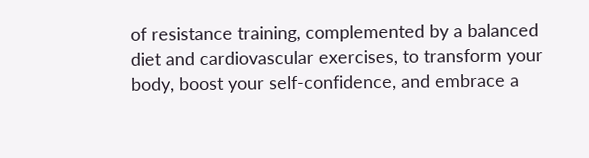of resistance training, complemented by a balanced diet and cardiovascular exercises, to transform your body, boost your self-confidence, and embrace a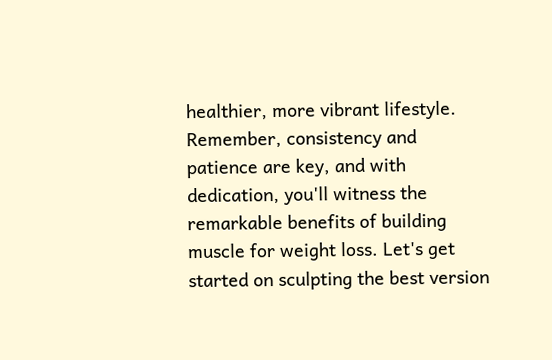healthier, more vibrant lifestyle. Remember, consistency and patience are key, and with dedication, you'll witness the remarkable benefits of building muscle for weight loss. Let's get started on sculpting the best version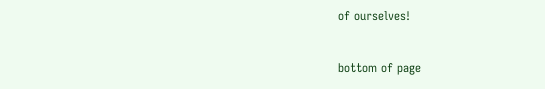of ourselves!


bottom of page